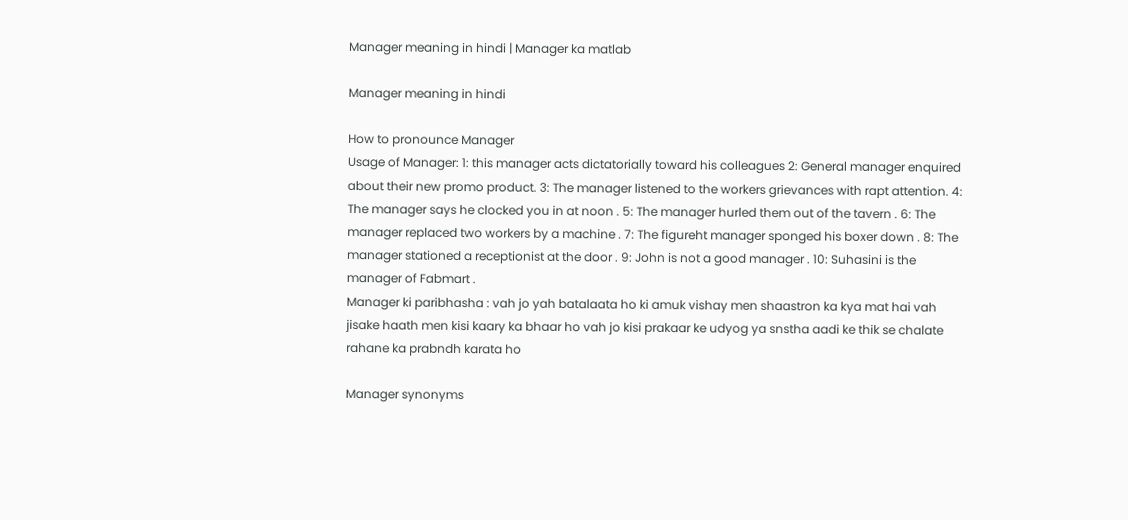Manager meaning in hindi | Manager ka matlab

Manager meaning in hindi

How to pronounce Manager
Usage of Manager: 1: this manager acts dictatorially toward his colleagues 2: General manager enquired about their new promo product. 3: The manager listened to the workers grievances with rapt attention. 4: The manager says he clocked you in at noon . 5: The manager hurled them out of the tavern . 6: The manager replaced two workers by a machine . 7: The figureht manager sponged his boxer down . 8: The manager stationed a receptionist at the door . 9: John is not a good manager . 10: Suhasini is the manager of Fabmart .
Manager ki paribhasha : vah jo yah batalaata ho ki amuk vishay men shaastron ka kya mat hai vah jisake haath men kisi kaary ka bhaar ho vah jo kisi prakaar ke udyog ya snstha aadi ke thik se chalate rahane ka prabndh karata ho

Manager synonyms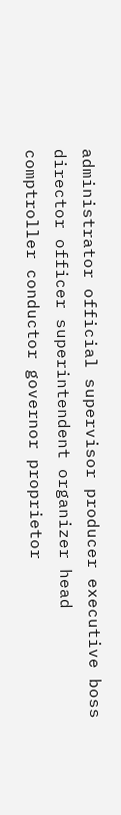administrator official supervisor producer executive boss director officer superintendent organizer head comptroller conductor governor proprietor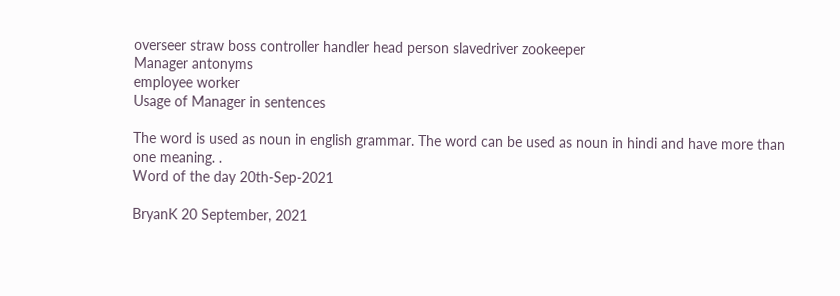overseer straw boss controller handler head person slavedriver zookeeper
Manager antonyms
employee worker
Usage of Manager in sentences

The word is used as noun in english grammar. The word can be used as noun in hindi and have more than one meaning. .
Word of the day 20th-Sep-2021

BryanK 20 September, 2021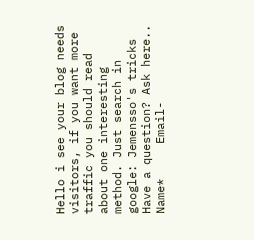Hello i see your blog needs visitors, if you want more traffic you should read about one interesting method. Just search in google: Jemensso's tricks
Have a question? Ask here..
Name*     Email-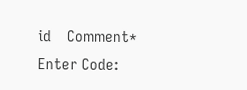id    Comment* Enter Code: